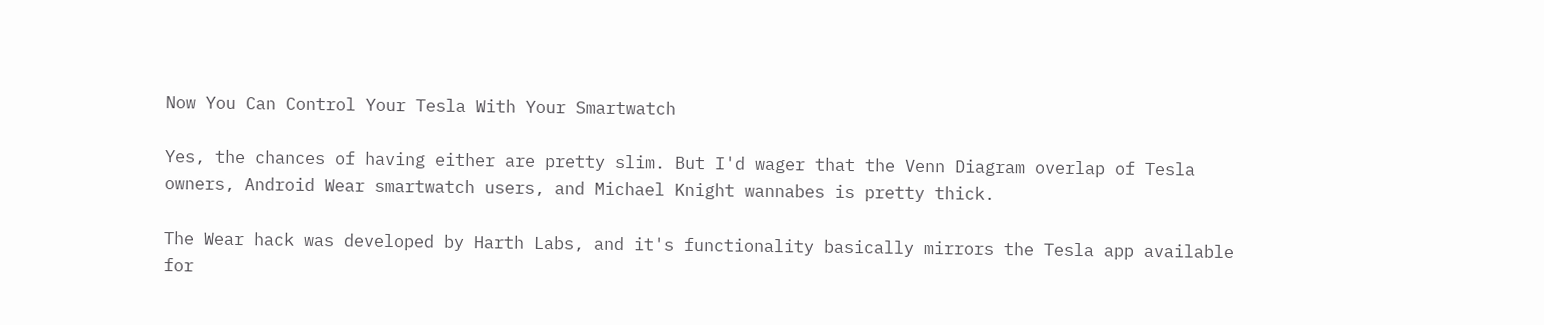Now You Can Control Your Tesla With Your Smartwatch

Yes, the chances of having either are pretty slim. But I'd wager that the Venn Diagram overlap of Tesla owners, Android Wear smartwatch users, and Michael Knight wannabes is pretty thick.

The Wear hack was developed by Harth Labs, and it's functionality basically mirrors the Tesla app available for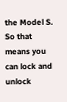the Model S. So that means you can lock and unlock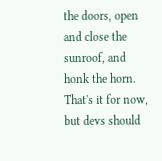the doors, open and close the sunroof, and honk the horn. That's it for now, but devs should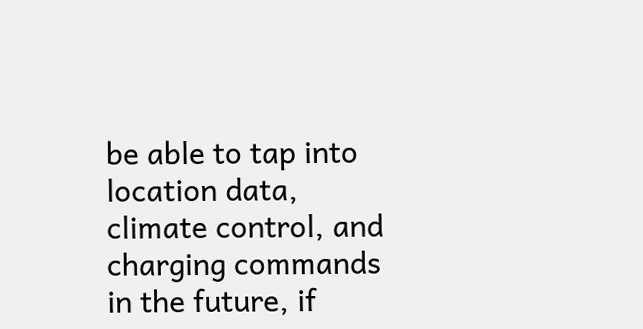be able to tap into location data, climate control, and charging commands in the future, if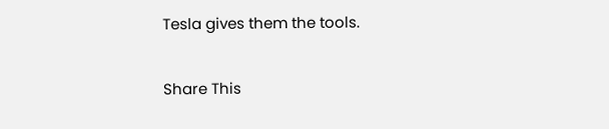Tesla gives them the tools.

Share This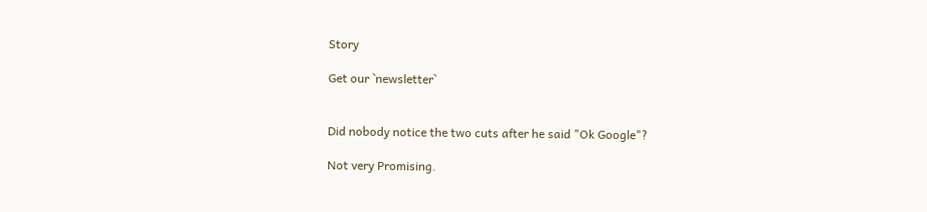Story

Get our `newsletter`


Did nobody notice the two cuts after he said "Ok Google"?

Not very Promising.